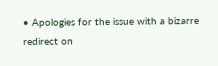• Apologies for the issue with a bizarre redirect on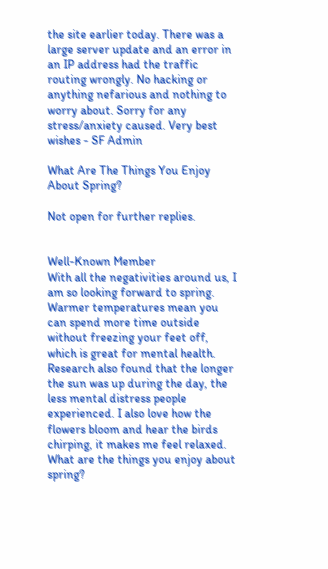the site earlier today. There was a large server update and an error in an IP address had the traffic routing wrongly. No hacking or anything nefarious and nothing to worry about. Sorry for any stress/anxiety caused. Very best wishes - SF Admin

What Are The Things You Enjoy About Spring?

Not open for further replies.


Well-Known Member
With all the negativities around us, I am so looking forward to spring. Warmer temperatures mean you can spend more time outside without freezing your feet off, which is great for mental health. Research also found that the longer the sun was up during the day, the less mental distress people experienced. I also love how the flowers bloom and hear the birds chirping, it makes me feel relaxed. What are the things you enjoy about spring?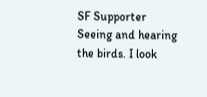SF Supporter
Seeing and hearing the birds. I look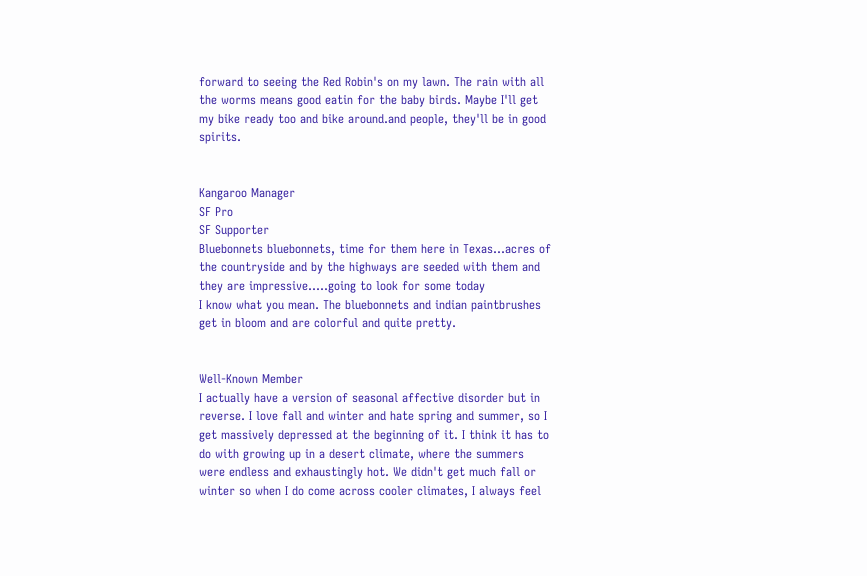forward to seeing the Red Robin's on my lawn. The rain with all the worms means good eatin for the baby birds. Maybe I'll get my bike ready too and bike around.and people, they'll be in good spirits.


Kangaroo Manager
SF Pro
SF Supporter
Bluebonnets bluebonnets, time for them here in Texas...acres of the countryside and by the highways are seeded with them and they are impressive.....going to look for some today
I know what you mean. The bluebonnets and indian paintbrushes get in bloom and are colorful and quite pretty.


Well-Known Member
I actually have a version of seasonal affective disorder but in reverse. I love fall and winter and hate spring and summer, so I get massively depressed at the beginning of it. I think it has to do with growing up in a desert climate, where the summers were endless and exhaustingly hot. We didn't get much fall or winter so when I do come across cooler climates, I always feel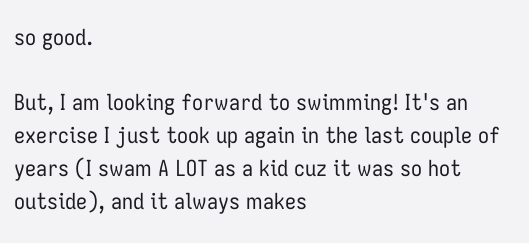so good.

But, I am looking forward to swimming! It's an exercise I just took up again in the last couple of years (I swam A LOT as a kid cuz it was so hot outside), and it always makes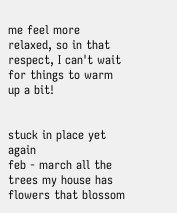me feel more relaxed, so in that respect, I can't wait for things to warm up a bit!


stuck in place yet again
feb - march all the trees my house has flowers that blossom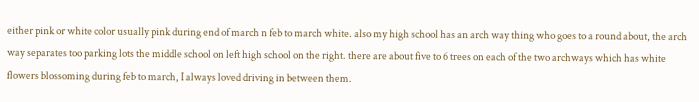either pink or white color usually pink during end of march n feb to march white. also my high school has an arch way thing who goes to a round about, the arch way separates too parking lots the middle school on left high school on the right. there are about five to 6 trees on each of the two archways which has white flowers blossoming during feb to march, I always loved driving in between them.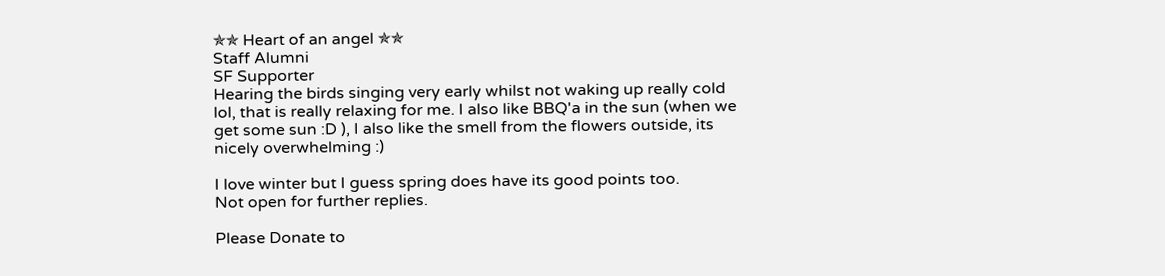✯✯ Heart of an angel ✯✯
Staff Alumni
SF Supporter
Hearing the birds singing very early whilst not waking up really cold lol, that is really relaxing for me. I also like BBQ'a in the sun (when we get some sun :D ), I also like the smell from the flowers outside, its nicely overwhelming :)

I love winter but I guess spring does have its good points too.
Not open for further replies.

Please Donate to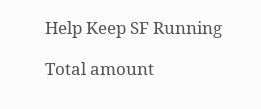Help Keep SF Running

Total amount